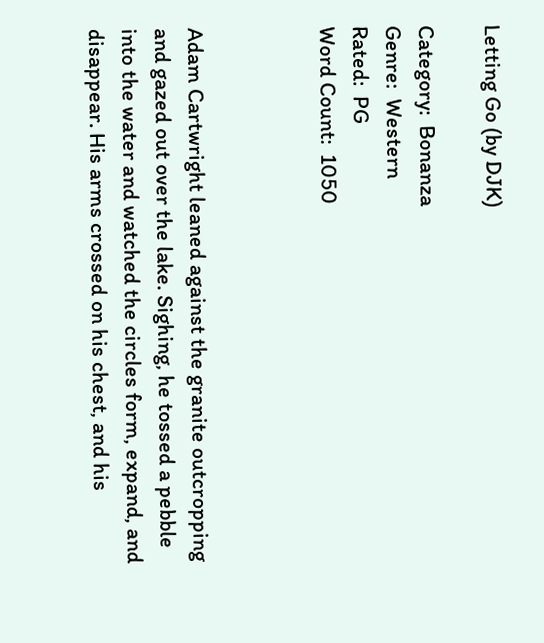Letting Go (by DJK)

Category:  Bonanza
Genre:  Western
Rated:  PG
Word Count:  1050



Adam Cartwright leaned against the granite outcropping and gazed out over the lake. Sighing, he tossed a pebble into the water and watched the circles form, expand, and disappear. His arms crossed on his chest, and his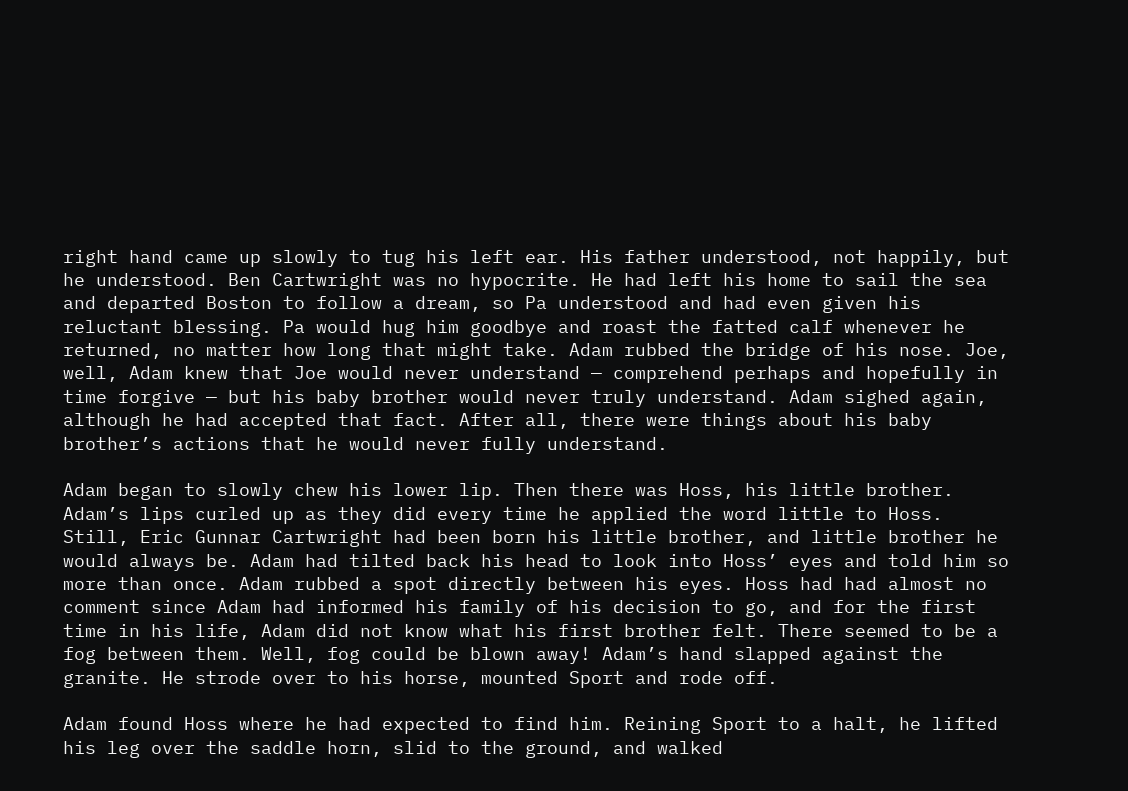right hand came up slowly to tug his left ear. His father understood, not happily, but he understood. Ben Cartwright was no hypocrite. He had left his home to sail the sea and departed Boston to follow a dream, so Pa understood and had even given his reluctant blessing. Pa would hug him goodbye and roast the fatted calf whenever he returned, no matter how long that might take. Adam rubbed the bridge of his nose. Joe, well, Adam knew that Joe would never understand — comprehend perhaps and hopefully in time forgive — but his baby brother would never truly understand. Adam sighed again, although he had accepted that fact. After all, there were things about his baby brother’s actions that he would never fully understand.

Adam began to slowly chew his lower lip. Then there was Hoss, his little brother. Adam’s lips curled up as they did every time he applied the word little to Hoss. Still, Eric Gunnar Cartwright had been born his little brother, and little brother he would always be. Adam had tilted back his head to look into Hoss’ eyes and told him so more than once. Adam rubbed a spot directly between his eyes. Hoss had had almost no comment since Adam had informed his family of his decision to go, and for the first time in his life, Adam did not know what his first brother felt. There seemed to be a fog between them. Well, fog could be blown away! Adam’s hand slapped against the granite. He strode over to his horse, mounted Sport and rode off.

Adam found Hoss where he had expected to find him. Reining Sport to a halt, he lifted his leg over the saddle horn, slid to the ground, and walked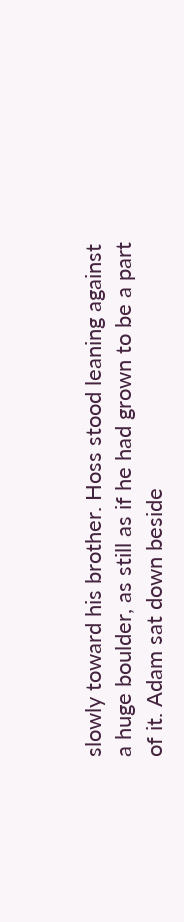slowly toward his brother. Hoss stood leaning against a huge boulder, as still as if he had grown to be a part of it. Adam sat down beside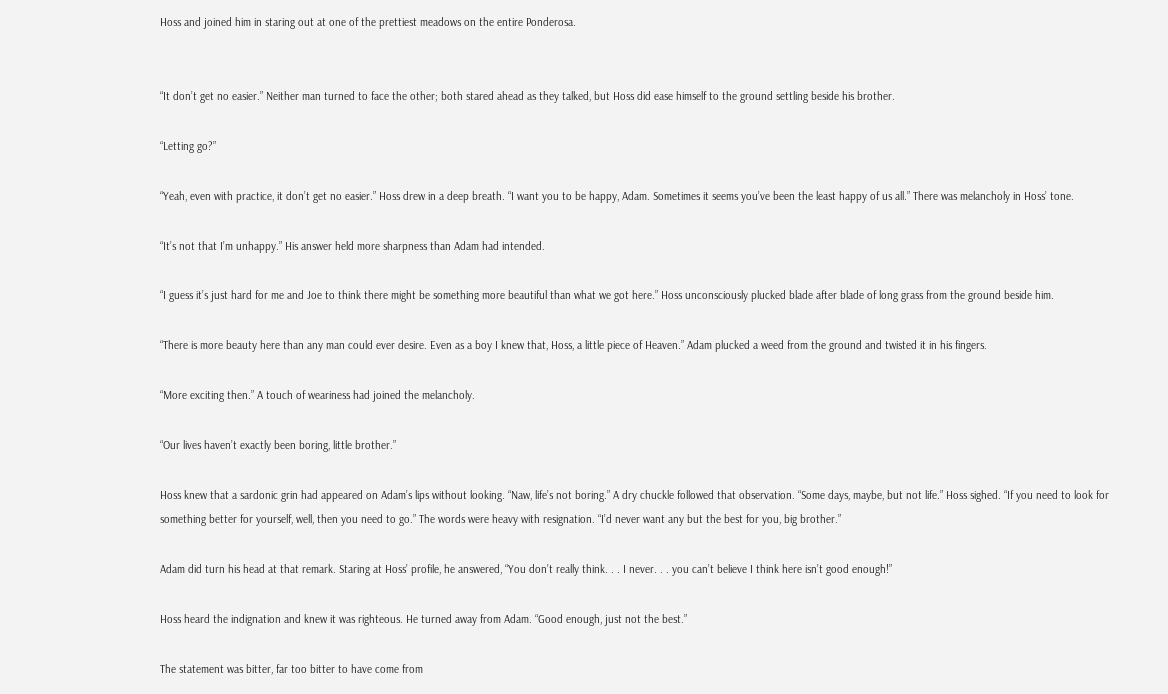Hoss and joined him in staring out at one of the prettiest meadows on the entire Ponderosa.


“It don’t get no easier.” Neither man turned to face the other; both stared ahead as they talked, but Hoss did ease himself to the ground settling beside his brother.

“Letting go?”

“Yeah, even with practice, it don’t get no easier.” Hoss drew in a deep breath. “I want you to be happy, Adam. Sometimes it seems you’ve been the least happy of us all.” There was melancholy in Hoss’ tone.

“It’s not that I’m unhappy.” His answer held more sharpness than Adam had intended.

“I guess it’s just hard for me and Joe to think there might be something more beautiful than what we got here.” Hoss unconsciously plucked blade after blade of long grass from the ground beside him.

“There is more beauty here than any man could ever desire. Even as a boy I knew that, Hoss, a little piece of Heaven.” Adam plucked a weed from the ground and twisted it in his fingers.

“More exciting then.” A touch of weariness had joined the melancholy.

“Our lives haven’t exactly been boring, little brother.”

Hoss knew that a sardonic grin had appeared on Adam’s lips without looking. “Naw, life’s not boring.” A dry chuckle followed that observation. “Some days, maybe, but not life.” Hoss sighed. “If you need to look for something better for yourself, well, then you need to go.” The words were heavy with resignation. “I’d never want any but the best for you, big brother.”

Adam did turn his head at that remark. Staring at Hoss’ profile, he answered, “You don’t really think. . . I never. . . you can’t believe I think here isn’t good enough!”

Hoss heard the indignation and knew it was righteous. He turned away from Adam. “Good enough, just not the best.”

The statement was bitter, far too bitter to have come from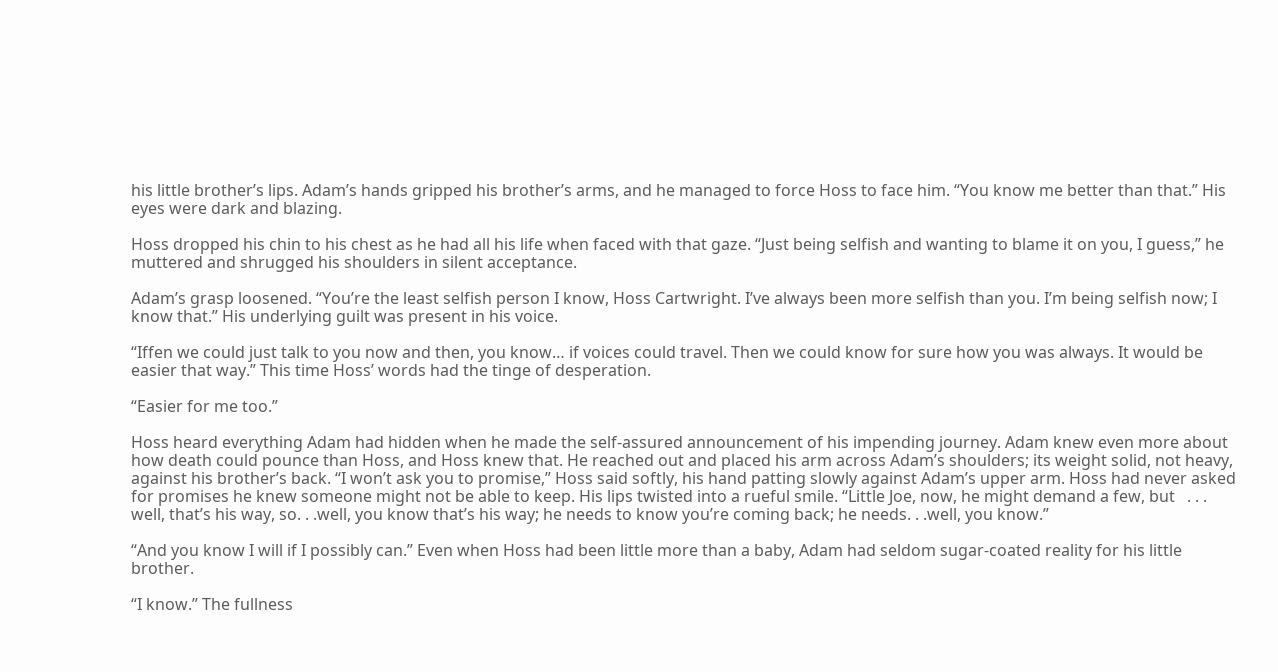his little brother’s lips. Adam’s hands gripped his brother’s arms, and he managed to force Hoss to face him. “You know me better than that.” His eyes were dark and blazing.

Hoss dropped his chin to his chest as he had all his life when faced with that gaze. “Just being selfish and wanting to blame it on you, I guess,” he muttered and shrugged his shoulders in silent acceptance.

Adam’s grasp loosened. “You’re the least selfish person I know, Hoss Cartwright. I’ve always been more selfish than you. I’m being selfish now; I know that.” His underlying guilt was present in his voice.

“Iffen we could just talk to you now and then, you know… if voices could travel. Then we could know for sure how you was always. It would be easier that way.” This time Hoss’ words had the tinge of desperation.

“Easier for me too.”

Hoss heard everything Adam had hidden when he made the self-assured announcement of his impending journey. Adam knew even more about how death could pounce than Hoss, and Hoss knew that. He reached out and placed his arm across Adam’s shoulders; its weight solid, not heavy, against his brother’s back. “I won’t ask you to promise,” Hoss said softly, his hand patting slowly against Adam’s upper arm. Hoss had never asked for promises he knew someone might not be able to keep. His lips twisted into a rueful smile. “Little Joe, now, he might demand a few, but   . . . well, that’s his way, so. . .well, you know that’s his way; he needs to know you’re coming back; he needs. . .well, you know.”

“And you know I will if I possibly can.” Even when Hoss had been little more than a baby, Adam had seldom sugar-coated reality for his little brother.

“I know.” The fullness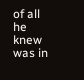of all he knew was in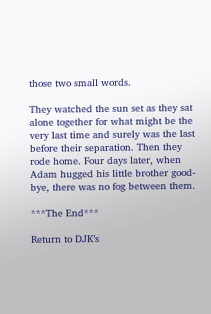those two small words.

They watched the sun set as they sat alone together for what might be the very last time and surely was the last before their separation. Then they rode home. Four days later, when Adam hugged his little brother good-bye, there was no fog between them.

***The End***

Return to DJK’s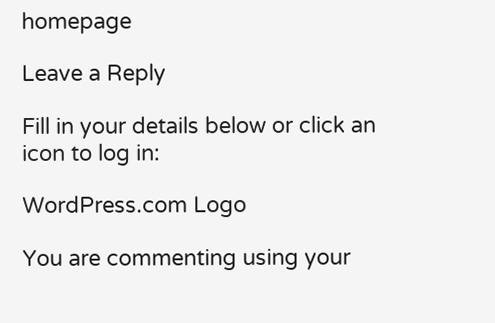homepage

Leave a Reply

Fill in your details below or click an icon to log in:

WordPress.com Logo

You are commenting using your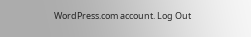WordPress.com account. Log Out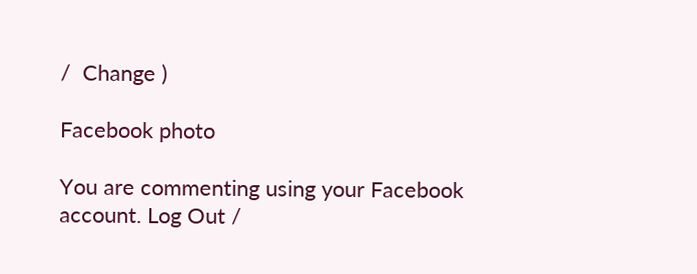/  Change )

Facebook photo

You are commenting using your Facebook account. Log Out /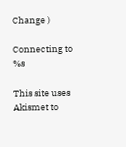Change )

Connecting to %s

This site uses Akismet to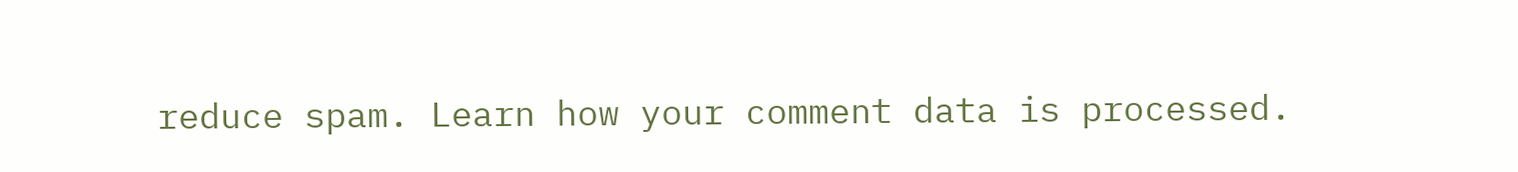reduce spam. Learn how your comment data is processed.